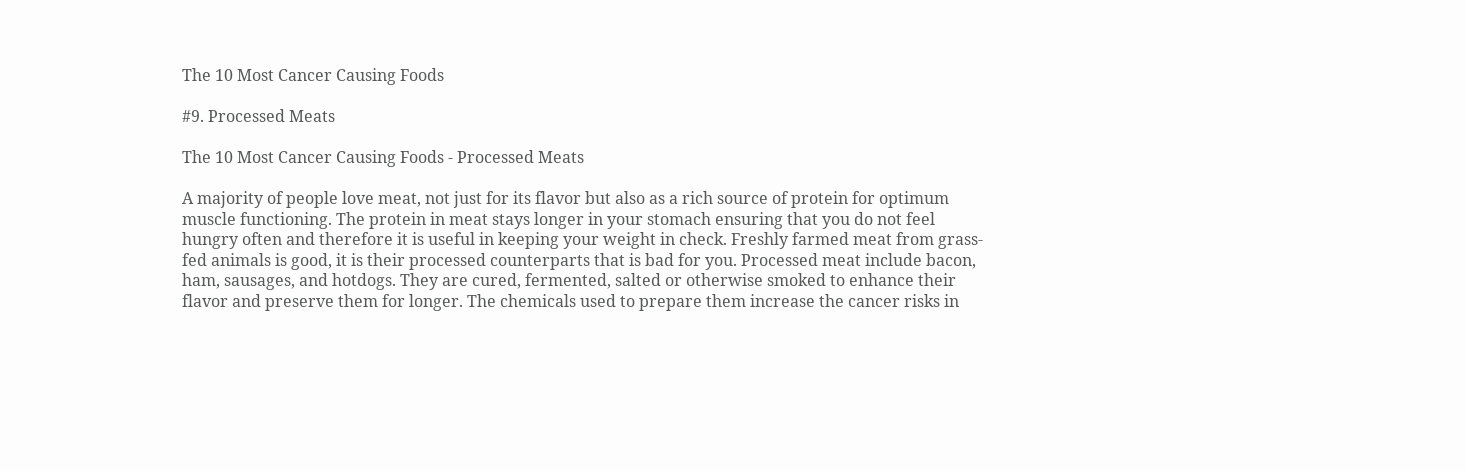The 10 Most Cancer Causing Foods

#9. Processed Meats

The 10 Most Cancer Causing Foods - Processed Meats

A majority of people love meat, not just for its flavor but also as a rich source of protein for optimum muscle functioning. The protein in meat stays longer in your stomach ensuring that you do not feel hungry often and therefore it is useful in keeping your weight in check. Freshly farmed meat from grass-fed animals is good, it is their processed counterparts that is bad for you. Processed meat include bacon, ham, sausages, and hotdogs. They are cured, fermented, salted or otherwise smoked to enhance their flavor and preserve them for longer. The chemicals used to prepare them increase the cancer risks in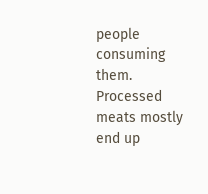people consuming them. Processed meats mostly end up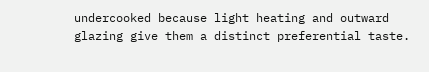undercooked because light heating and outward glazing give them a distinct preferential taste.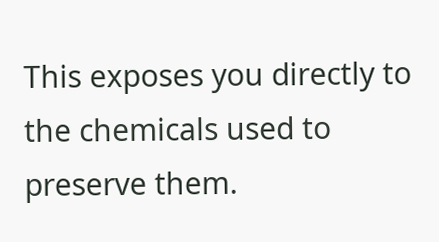This exposes you directly to the chemicals used to preserve them.